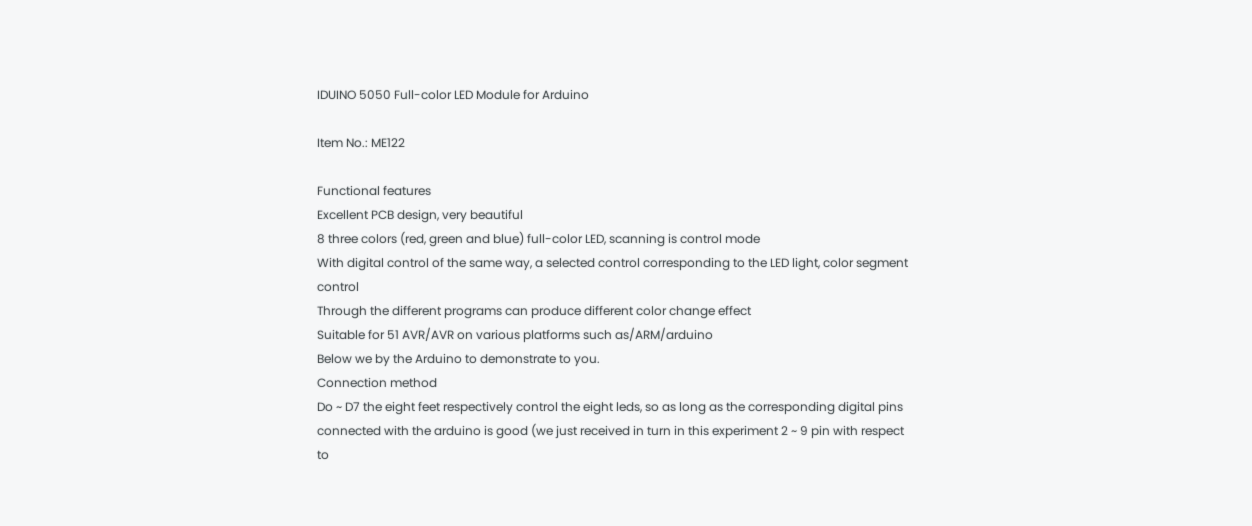IDUINO 5050 Full-color LED Module for Arduino

Item No.: ME122

Functional features
Excellent PCB design, very beautiful
8 three colors (red, green and blue) full-color LED, scanning is control mode
With digital control of the same way, a selected control corresponding to the LED light, color segment control
Through the different programs can produce different color change effect
Suitable for 51 AVR/AVR on various platforms such as/ARM/arduino
Below we by the Arduino to demonstrate to you.
Connection method
Do ~ D7 the eight feet respectively control the eight leds, so as long as the corresponding digital pins connected with the arduino is good (we just received in turn in this experiment 2 ~ 9 pin with respect to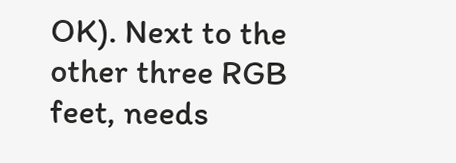OK). Next to the other three RGB feet, needs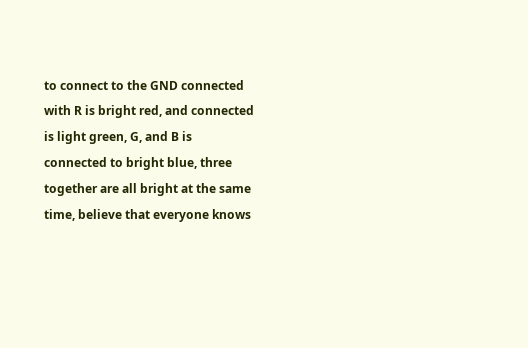to connect to the GND connected with R is bright red, and connected is light green, G, and B is connected to bright blue, three together are all bright at the same time, believe that everyone knows